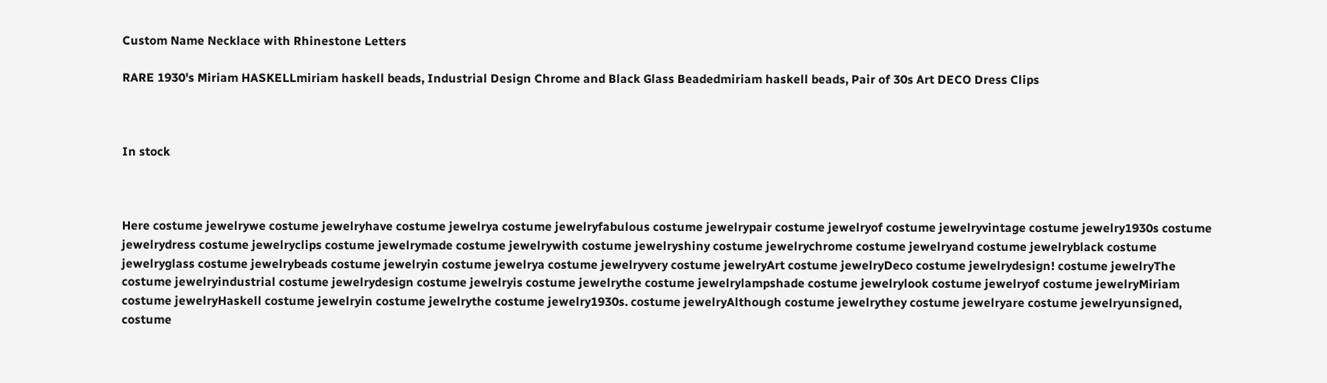Custom Name Necklace with Rhinestone Letters

RARE 1930's Miriam HASKELLmiriam haskell beads, Industrial Design Chrome and Black Glass Beadedmiriam haskell beads, Pair of 30s Art DECO Dress Clips



In stock



Here costume jewelrywe costume jewelryhave costume jewelrya costume jewelryfabulous costume jewelrypair costume jewelryof costume jewelryvintage costume jewelry1930s costume jewelrydress costume jewelryclips costume jewelrymade costume jewelrywith costume jewelryshiny costume jewelrychrome costume jewelryand costume jewelryblack costume jewelryglass costume jewelrybeads costume jewelryin costume jewelrya costume jewelryvery costume jewelryArt costume jewelryDeco costume jewelrydesign! costume jewelryThe costume jewelryindustrial costume jewelrydesign costume jewelryis costume jewelrythe costume jewelrylampshade costume jewelrylook costume jewelryof costume jewelryMiriam costume jewelryHaskell costume jewelryin costume jewelrythe costume jewelry1930s. costume jewelryAlthough costume jewelrythey costume jewelryare costume jewelryunsigned, costume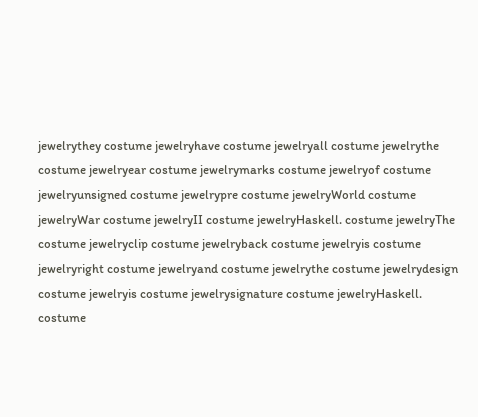jewelrythey costume jewelryhave costume jewelryall costume jewelrythe costume jewelryear costume jewelrymarks costume jewelryof costume jewelryunsigned costume jewelrypre costume jewelryWorld costume jewelryWar costume jewelryII costume jewelryHaskell. costume jewelryThe costume jewelryclip costume jewelryback costume jewelryis costume jewelryright costume jewelryand costume jewelrythe costume jewelrydesign costume jewelryis costume jewelrysignature costume jewelryHaskell. costume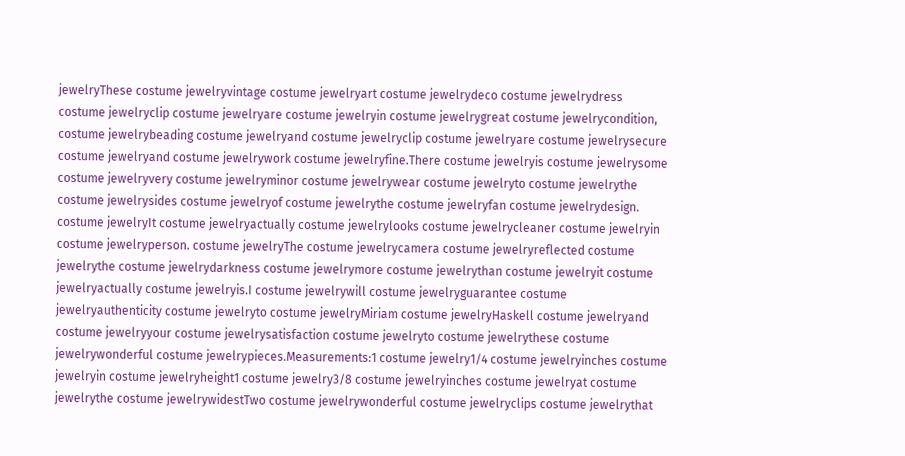jewelryThese costume jewelryvintage costume jewelryart costume jewelrydeco costume jewelrydress costume jewelryclip costume jewelryare costume jewelryin costume jewelrygreat costume jewelrycondition, costume jewelrybeading costume jewelryand costume jewelryclip costume jewelryare costume jewelrysecure costume jewelryand costume jewelrywork costume jewelryfine.There costume jewelryis costume jewelrysome costume jewelryvery costume jewelryminor costume jewelrywear costume jewelryto costume jewelrythe costume jewelrysides costume jewelryof costume jewelrythe costume jewelryfan costume jewelrydesign. costume jewelryIt costume jewelryactually costume jewelrylooks costume jewelrycleaner costume jewelryin costume jewelryperson. costume jewelryThe costume jewelrycamera costume jewelryreflected costume jewelrythe costume jewelrydarkness costume jewelrymore costume jewelrythan costume jewelryit costume jewelryactually costume jewelryis.I costume jewelrywill costume jewelryguarantee costume jewelryauthenticity costume jewelryto costume jewelryMiriam costume jewelryHaskell costume jewelryand costume jewelryyour costume jewelrysatisfaction costume jewelryto costume jewelrythese costume jewelrywonderful costume jewelrypieces.Measurements:1 costume jewelry1/4 costume jewelryinches costume jewelryin costume jewelryheight1 costume jewelry3/8 costume jewelryinches costume jewelryat costume jewelrythe costume jewelrywidestTwo costume jewelrywonderful costume jewelryclips costume jewelrythat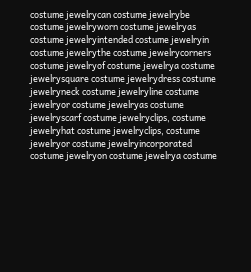costume jewelrycan costume jewelrybe costume jewelryworn costume jewelryas costume jewelryintended costume jewelryin costume jewelrythe costume jewelrycorners costume jewelryof costume jewelrya costume jewelrysquare costume jewelrydress costume jewelryneck costume jewelryline costume jewelryor costume jewelryas costume jewelryscarf costume jewelryclips, costume jewelryhat costume jewelryclips, costume jewelryor costume jewelryincorporated costume jewelryon costume jewelrya costume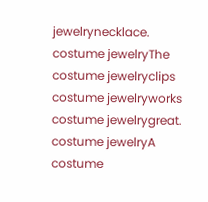jewelrynecklace. costume jewelryThe costume jewelryclips costume jewelryworks costume jewelrygreat. costume jewelryA costume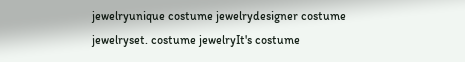jewelryunique costume jewelrydesigner costume jewelryset. costume jewelryIt's costume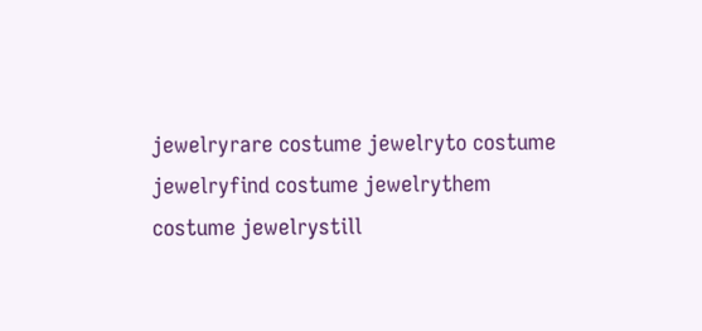jewelryrare costume jewelryto costume jewelryfind costume jewelrythem costume jewelrystill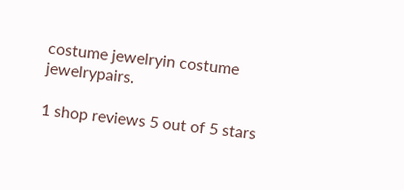costume jewelryin costume jewelrypairs.

1 shop reviews 5 out of 5 stars